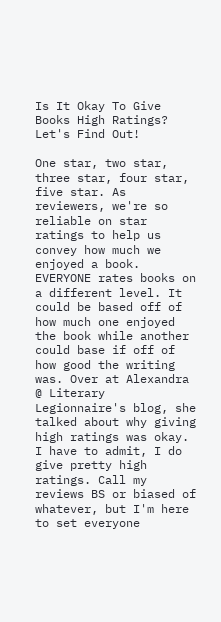Is It Okay To Give Books High Ratings? Let's Find Out!

One star, two star, three star, four star, five star. As reviewers, we're so reliable on star ratings to help us convey how much we enjoyed a book. EVERYONE rates books on a different level. It could be based off of how much one enjoyed the book while another could base if off of how good the writing was. Over at Alexandra @ Literary Legionnaire's blog, she talked about why giving high ratings was okay. I have to admit, I do give pretty high ratings. Call my reviews BS or biased of whatever, but I'm here to set everyone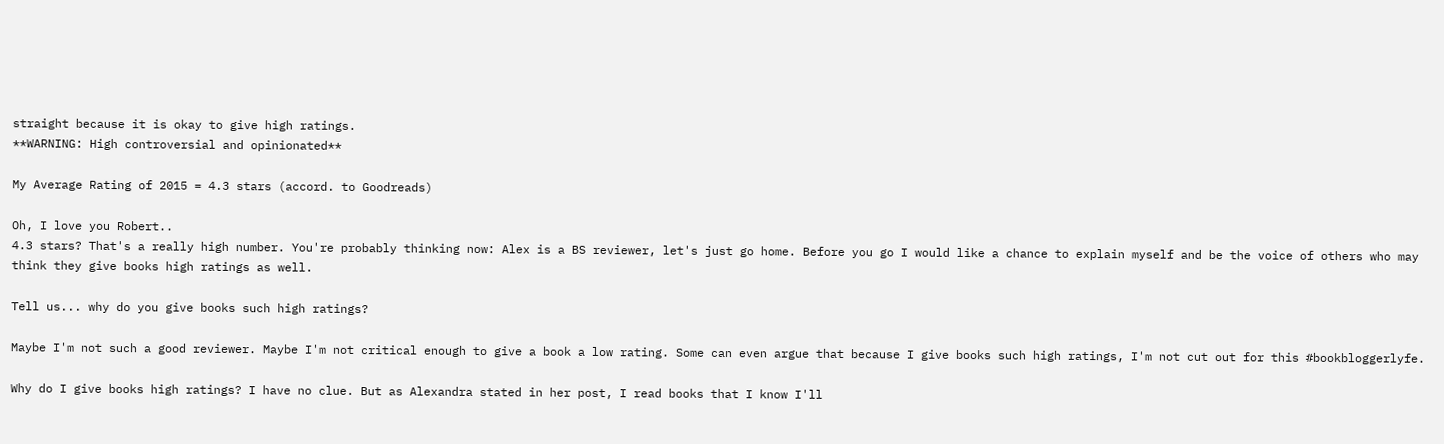straight because it is okay to give high ratings.
**WARNING: High controversial and opinionated**

My Average Rating of 2015 = 4.3 stars (accord. to Goodreads)

Oh, I love you Robert..
4.3 stars? That's a really high number. You're probably thinking now: Alex is a BS reviewer, let's just go home. Before you go I would like a chance to explain myself and be the voice of others who may think they give books high ratings as well.

Tell us... why do you give books such high ratings?

Maybe I'm not such a good reviewer. Maybe I'm not critical enough to give a book a low rating. Some can even argue that because I give books such high ratings, I'm not cut out for this #bookbloggerlyfe.

Why do I give books high ratings? I have no clue. But as Alexandra stated in her post, I read books that I know I'll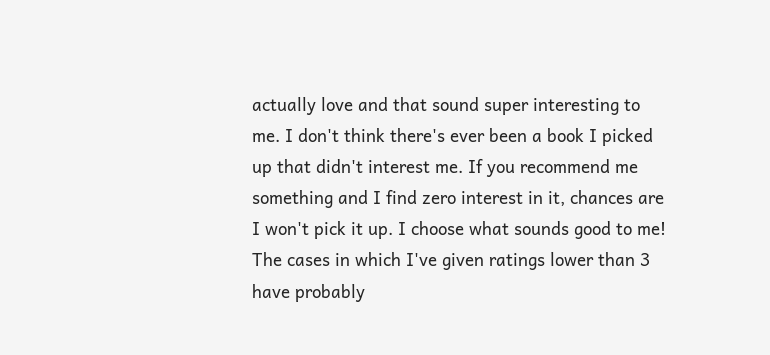actually love and that sound super interesting to me. I don't think there's ever been a book I picked up that didn't interest me. If you recommend me something and I find zero interest in it, chances are I won't pick it up. I choose what sounds good to me! The cases in which I've given ratings lower than 3 have probably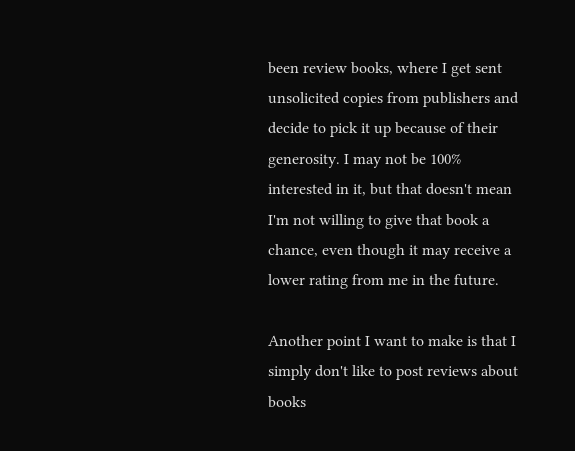been review books, where I get sent unsolicited copies from publishers and decide to pick it up because of their generosity. I may not be 100% interested in it, but that doesn't mean I'm not willing to give that book a chance, even though it may receive a lower rating from me in the future.

Another point I want to make is that I simply don't like to post reviews about books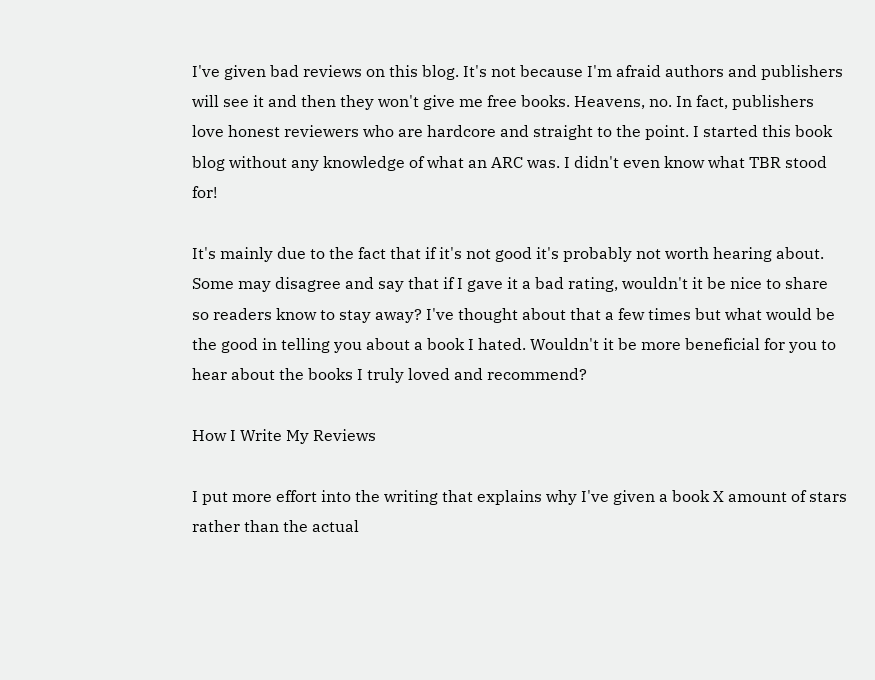I've given bad reviews on this blog. It's not because I'm afraid authors and publishers will see it and then they won't give me free books. Heavens, no. In fact, publishers love honest reviewers who are hardcore and straight to the point. I started this book blog without any knowledge of what an ARC was. I didn't even know what TBR stood for!

It's mainly due to the fact that if it's not good it's probably not worth hearing about. Some may disagree and say that if I gave it a bad rating, wouldn't it be nice to share so readers know to stay away? I've thought about that a few times but what would be the good in telling you about a book I hated. Wouldn't it be more beneficial for you to hear about the books I truly loved and recommend?

How I Write My Reviews

I put more effort into the writing that explains why I've given a book X amount of stars rather than the actual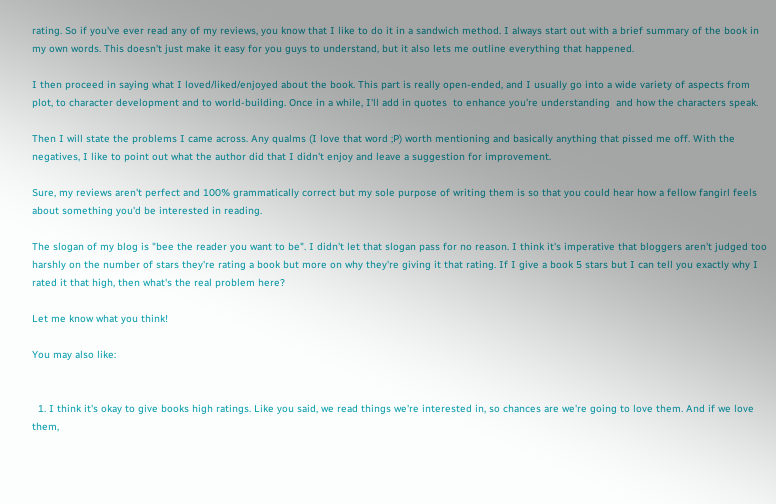rating. So if you've ever read any of my reviews, you know that I like to do it in a sandwich method. I always start out with a brief summary of the book in my own words. This doesn't just make it easy for you guys to understand, but it also lets me outline everything that happened.

I then proceed in saying what I loved/liked/enjoyed about the book. This part is really open-ended, and I usually go into a wide variety of aspects from plot, to character development and to world-building. Once in a while, I'll add in quotes  to enhance you're understanding  and how the characters speak.

Then I will state the problems I came across. Any qualms (I love that word ;P) worth mentioning and basically anything that pissed me off. With the negatives, I like to point out what the author did that I didn't enjoy and leave a suggestion for improvement.

Sure, my reviews aren't perfect and 100% grammatically correct but my sole purpose of writing them is so that you could hear how a fellow fangirl feels about something you'd be interested in reading.

The slogan of my blog is "bee the reader you want to be". I didn't let that slogan pass for no reason. I think it's imperative that bloggers aren't judged too harshly on the number of stars they're rating a book but more on why they're giving it that rating. If I give a book 5 stars but I can tell you exactly why I rated it that high, then what's the real problem here?

Let me know what you think!

You may also like:


  1. I think it's okay to give books high ratings. Like you said, we read things we're interested in, so chances are we're going to love them. And if we love them,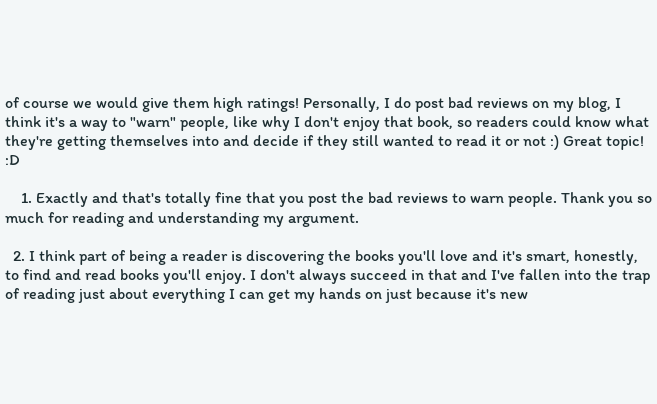of course we would give them high ratings! Personally, I do post bad reviews on my blog, I think it's a way to "warn" people, like why I don't enjoy that book, so readers could know what they're getting themselves into and decide if they still wanted to read it or not :) Great topic! :D

    1. Exactly and that's totally fine that you post the bad reviews to warn people. Thank you so much for reading and understanding my argument.

  2. I think part of being a reader is discovering the books you'll love and it's smart, honestly, to find and read books you'll enjoy. I don't always succeed in that and I've fallen into the trap of reading just about everything I can get my hands on just because it's new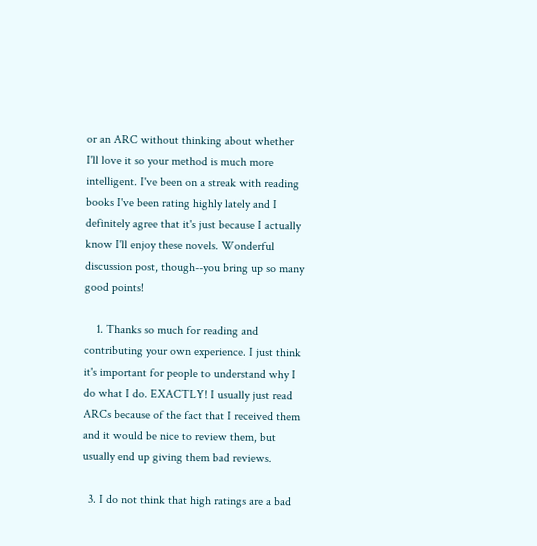or an ARC without thinking about whether I'll love it so your method is much more intelligent. I've been on a streak with reading books I've been rating highly lately and I definitely agree that it's just because I actually know I'll enjoy these novels. Wonderful discussion post, though--you bring up so many good points!

    1. Thanks so much for reading and contributing your own experience. I just think it's important for people to understand why I do what I do. EXACTLY! I usually just read ARCs because of the fact that I received them and it would be nice to review them, but usually end up giving them bad reviews.

  3. I do not think that high ratings are a bad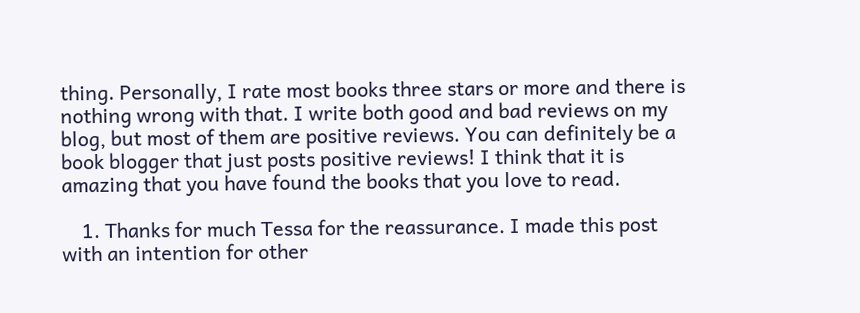thing. Personally, I rate most books three stars or more and there is nothing wrong with that. I write both good and bad reviews on my blog, but most of them are positive reviews. You can definitely be a book blogger that just posts positive reviews! I think that it is amazing that you have found the books that you love to read.

    1. Thanks for much Tessa for the reassurance. I made this post with an intention for other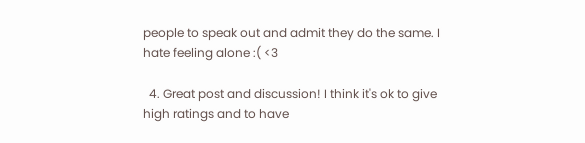people to speak out and admit they do the same. I hate feeling alone :( <3

  4. Great post and discussion! I think it's ok to give high ratings and to have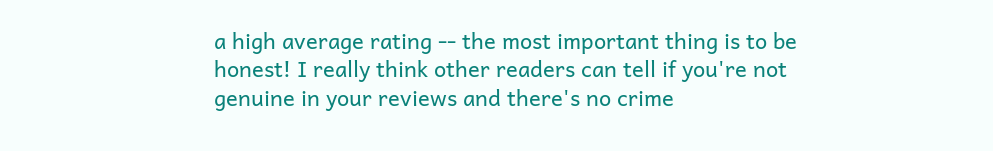a high average rating -- the most important thing is to be honest! I really think other readers can tell if you're not genuine in your reviews and there's no crime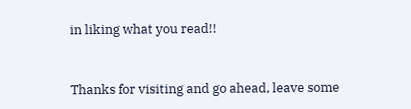in liking what you read!!


Thanks for visiting and go ahead, leave some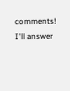comments! I'll answer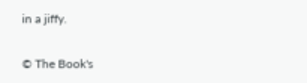in a jiffy.

© The Book's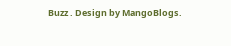Buzz . Design by MangoBlogs.